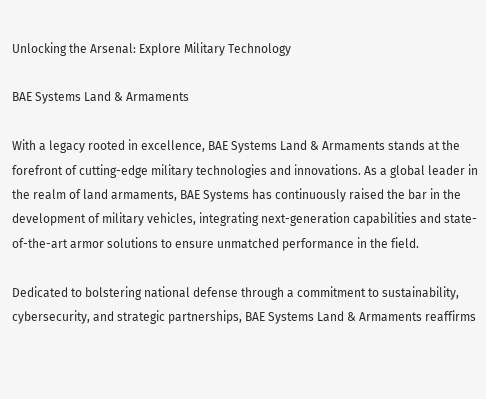Unlocking the Arsenal: Explore Military Technology

BAE Systems Land & Armaments

With a legacy rooted in excellence, BAE Systems Land & Armaments stands at the forefront of cutting-edge military technologies and innovations. As a global leader in the realm of land armaments, BAE Systems has continuously raised the bar in the development of military vehicles, integrating next-generation capabilities and state-of-the-art armor solutions to ensure unmatched performance in the field.

Dedicated to bolstering national defense through a commitment to sustainability, cybersecurity, and strategic partnerships, BAE Systems Land & Armaments reaffirms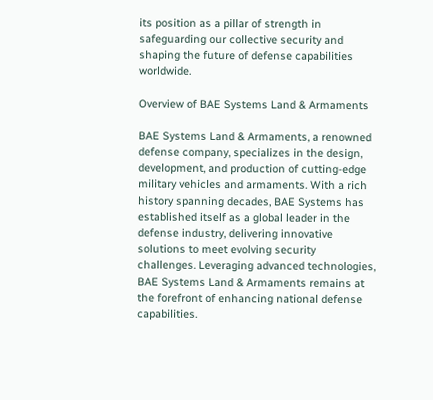its position as a pillar of strength in safeguarding our collective security and shaping the future of defense capabilities worldwide.

Overview of BAE Systems Land & Armaments

BAE Systems Land & Armaments, a renowned defense company, specializes in the design, development, and production of cutting-edge military vehicles and armaments. With a rich history spanning decades, BAE Systems has established itself as a global leader in the defense industry, delivering innovative solutions to meet evolving security challenges. Leveraging advanced technologies, BAE Systems Land & Armaments remains at the forefront of enhancing national defense capabilities.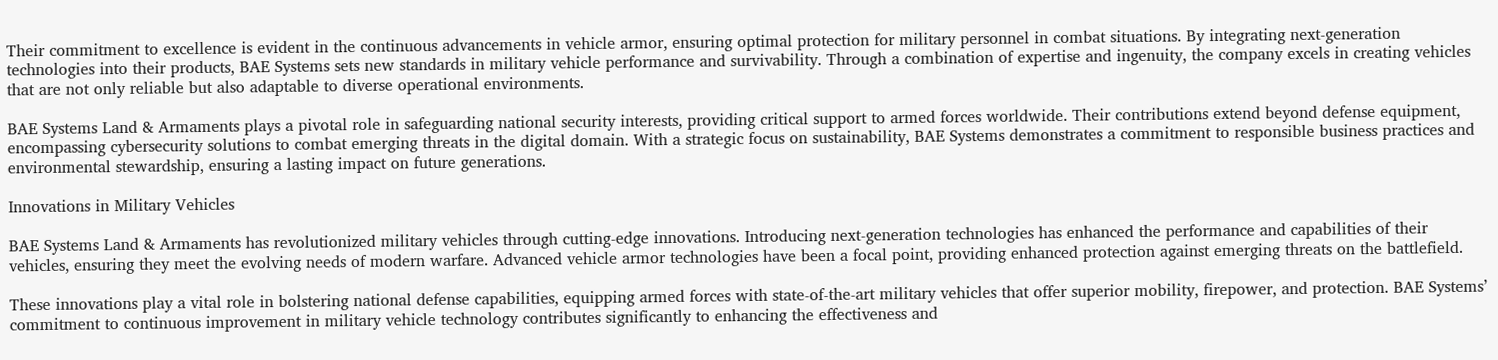Their commitment to excellence is evident in the continuous advancements in vehicle armor, ensuring optimal protection for military personnel in combat situations. By integrating next-generation technologies into their products, BAE Systems sets new standards in military vehicle performance and survivability. Through a combination of expertise and ingenuity, the company excels in creating vehicles that are not only reliable but also adaptable to diverse operational environments.

BAE Systems Land & Armaments plays a pivotal role in safeguarding national security interests, providing critical support to armed forces worldwide. Their contributions extend beyond defense equipment, encompassing cybersecurity solutions to combat emerging threats in the digital domain. With a strategic focus on sustainability, BAE Systems demonstrates a commitment to responsible business practices and environmental stewardship, ensuring a lasting impact on future generations.

Innovations in Military Vehicles

BAE Systems Land & Armaments has revolutionized military vehicles through cutting-edge innovations. Introducing next-generation technologies has enhanced the performance and capabilities of their vehicles, ensuring they meet the evolving needs of modern warfare. Advanced vehicle armor technologies have been a focal point, providing enhanced protection against emerging threats on the battlefield.

These innovations play a vital role in bolstering national defense capabilities, equipping armed forces with state-of-the-art military vehicles that offer superior mobility, firepower, and protection. BAE Systems’ commitment to continuous improvement in military vehicle technology contributes significantly to enhancing the effectiveness and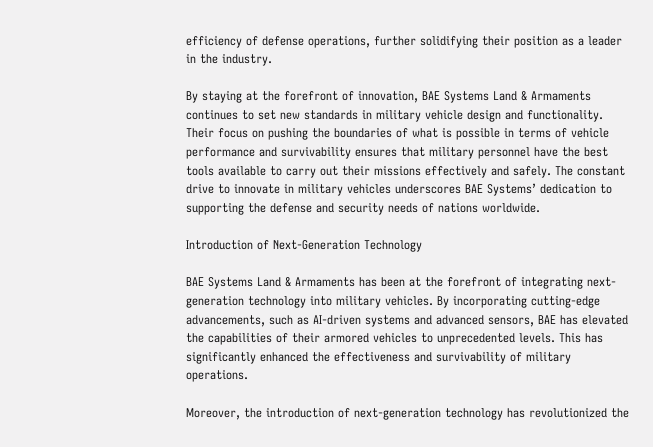efficiency of defense operations, further solidifying their position as a leader in the industry.

By staying at the forefront of innovation, BAE Systems Land & Armaments continues to set new standards in military vehicle design and functionality. Their focus on pushing the boundaries of what is possible in terms of vehicle performance and survivability ensures that military personnel have the best tools available to carry out their missions effectively and safely. The constant drive to innovate in military vehicles underscores BAE Systems’ dedication to supporting the defense and security needs of nations worldwide.

Introduction of Next-Generation Technology

BAE Systems Land & Armaments has been at the forefront of integrating next-generation technology into military vehicles. By incorporating cutting-edge advancements, such as AI-driven systems and advanced sensors, BAE has elevated the capabilities of their armored vehicles to unprecedented levels. This has significantly enhanced the effectiveness and survivability of military operations.

Moreover, the introduction of next-generation technology has revolutionized the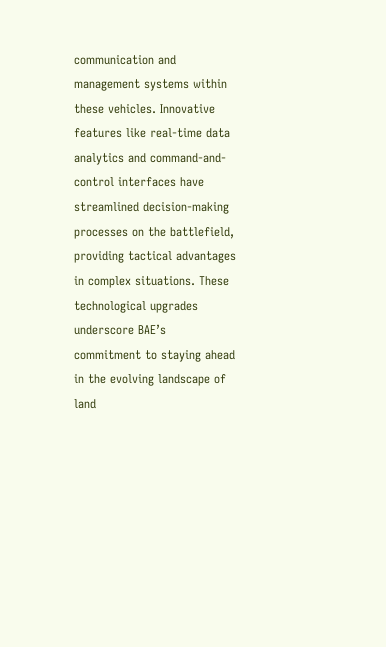communication and management systems within these vehicles. Innovative features like real-time data analytics and command-and-control interfaces have streamlined decision-making processes on the battlefield, providing tactical advantages in complex situations. These technological upgrades underscore BAE’s commitment to staying ahead in the evolving landscape of land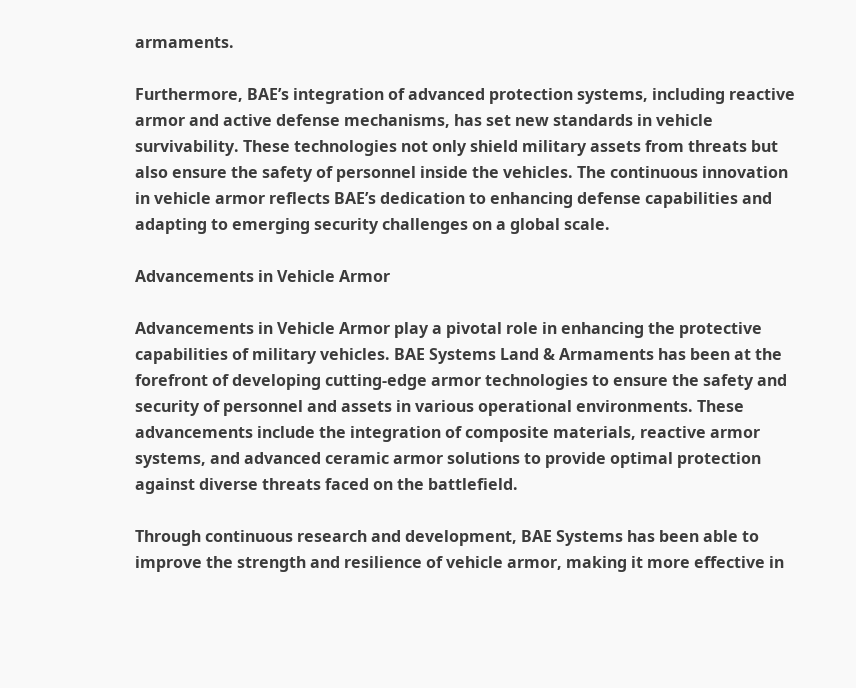armaments.

Furthermore, BAE’s integration of advanced protection systems, including reactive armor and active defense mechanisms, has set new standards in vehicle survivability. These technologies not only shield military assets from threats but also ensure the safety of personnel inside the vehicles. The continuous innovation in vehicle armor reflects BAE’s dedication to enhancing defense capabilities and adapting to emerging security challenges on a global scale.

Advancements in Vehicle Armor

Advancements in Vehicle Armor play a pivotal role in enhancing the protective capabilities of military vehicles. BAE Systems Land & Armaments has been at the forefront of developing cutting-edge armor technologies to ensure the safety and security of personnel and assets in various operational environments. These advancements include the integration of composite materials, reactive armor systems, and advanced ceramic armor solutions to provide optimal protection against diverse threats faced on the battlefield.

Through continuous research and development, BAE Systems has been able to improve the strength and resilience of vehicle armor, making it more effective in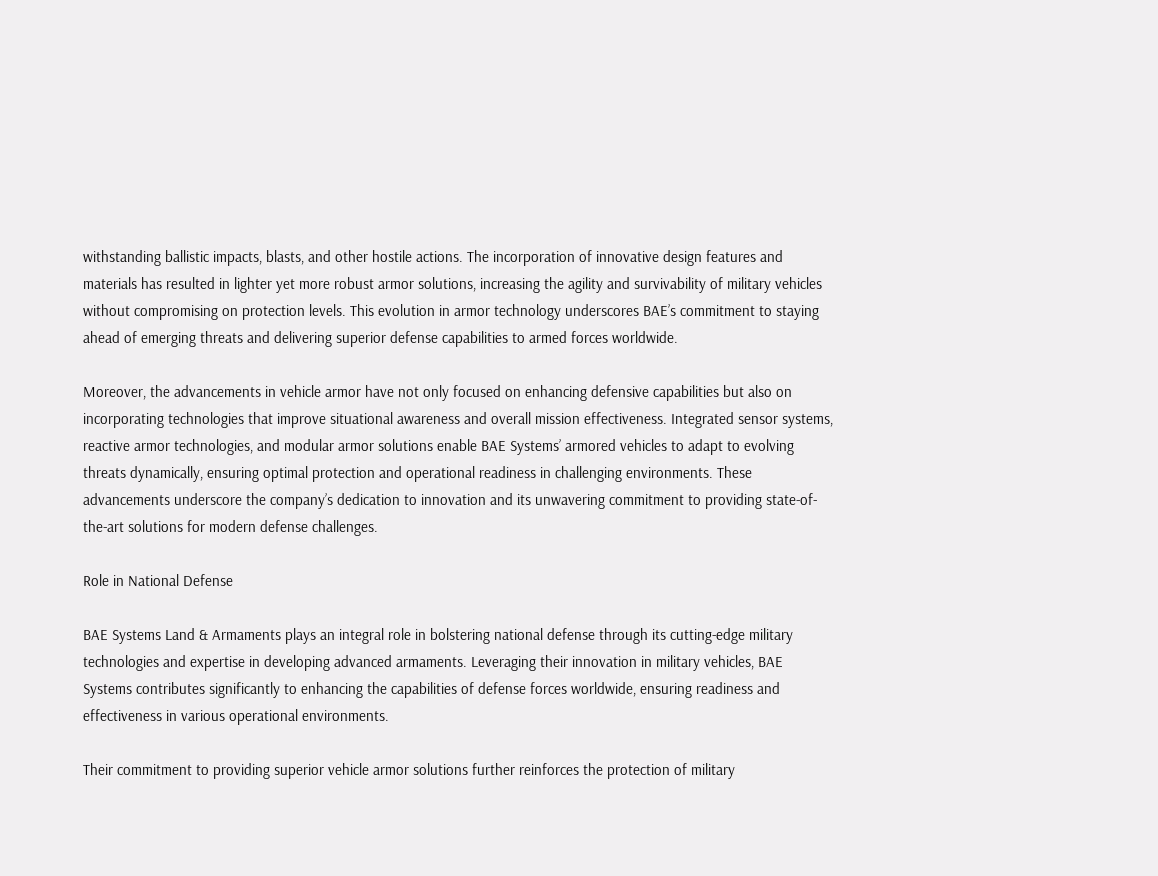withstanding ballistic impacts, blasts, and other hostile actions. The incorporation of innovative design features and materials has resulted in lighter yet more robust armor solutions, increasing the agility and survivability of military vehicles without compromising on protection levels. This evolution in armor technology underscores BAE’s commitment to staying ahead of emerging threats and delivering superior defense capabilities to armed forces worldwide.

Moreover, the advancements in vehicle armor have not only focused on enhancing defensive capabilities but also on incorporating technologies that improve situational awareness and overall mission effectiveness. Integrated sensor systems, reactive armor technologies, and modular armor solutions enable BAE Systems’ armored vehicles to adapt to evolving threats dynamically, ensuring optimal protection and operational readiness in challenging environments. These advancements underscore the company’s dedication to innovation and its unwavering commitment to providing state-of-the-art solutions for modern defense challenges.

Role in National Defense

BAE Systems Land & Armaments plays an integral role in bolstering national defense through its cutting-edge military technologies and expertise in developing advanced armaments. Leveraging their innovation in military vehicles, BAE Systems contributes significantly to enhancing the capabilities of defense forces worldwide, ensuring readiness and effectiveness in various operational environments.

Their commitment to providing superior vehicle armor solutions further reinforces the protection of military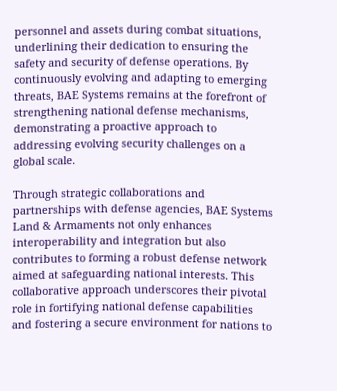personnel and assets during combat situations, underlining their dedication to ensuring the safety and security of defense operations. By continuously evolving and adapting to emerging threats, BAE Systems remains at the forefront of strengthening national defense mechanisms, demonstrating a proactive approach to addressing evolving security challenges on a global scale.

Through strategic collaborations and partnerships with defense agencies, BAE Systems Land & Armaments not only enhances interoperability and integration but also contributes to forming a robust defense network aimed at safeguarding national interests. This collaborative approach underscores their pivotal role in fortifying national defense capabilities and fostering a secure environment for nations to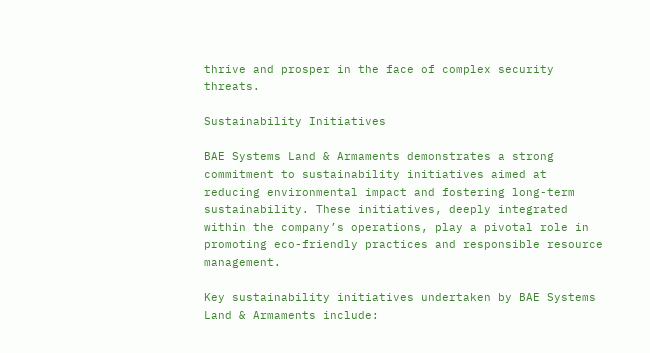thrive and prosper in the face of complex security threats.

Sustainability Initiatives

BAE Systems Land & Armaments demonstrates a strong commitment to sustainability initiatives aimed at reducing environmental impact and fostering long-term sustainability. These initiatives, deeply integrated within the company’s operations, play a pivotal role in promoting eco-friendly practices and responsible resource management.

Key sustainability initiatives undertaken by BAE Systems Land & Armaments include: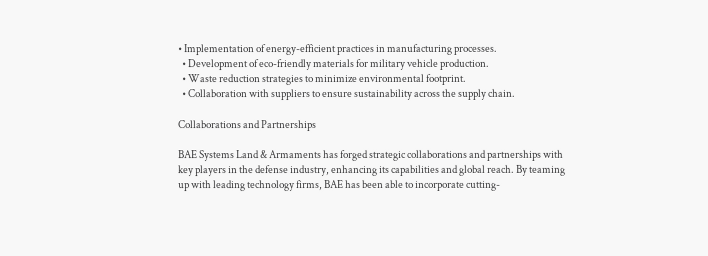• Implementation of energy-efficient practices in manufacturing processes.
  • Development of eco-friendly materials for military vehicle production.
  • Waste reduction strategies to minimize environmental footprint.
  • Collaboration with suppliers to ensure sustainability across the supply chain.

Collaborations and Partnerships

BAE Systems Land & Armaments has forged strategic collaborations and partnerships with key players in the defense industry, enhancing its capabilities and global reach. By teaming up with leading technology firms, BAE has been able to incorporate cutting-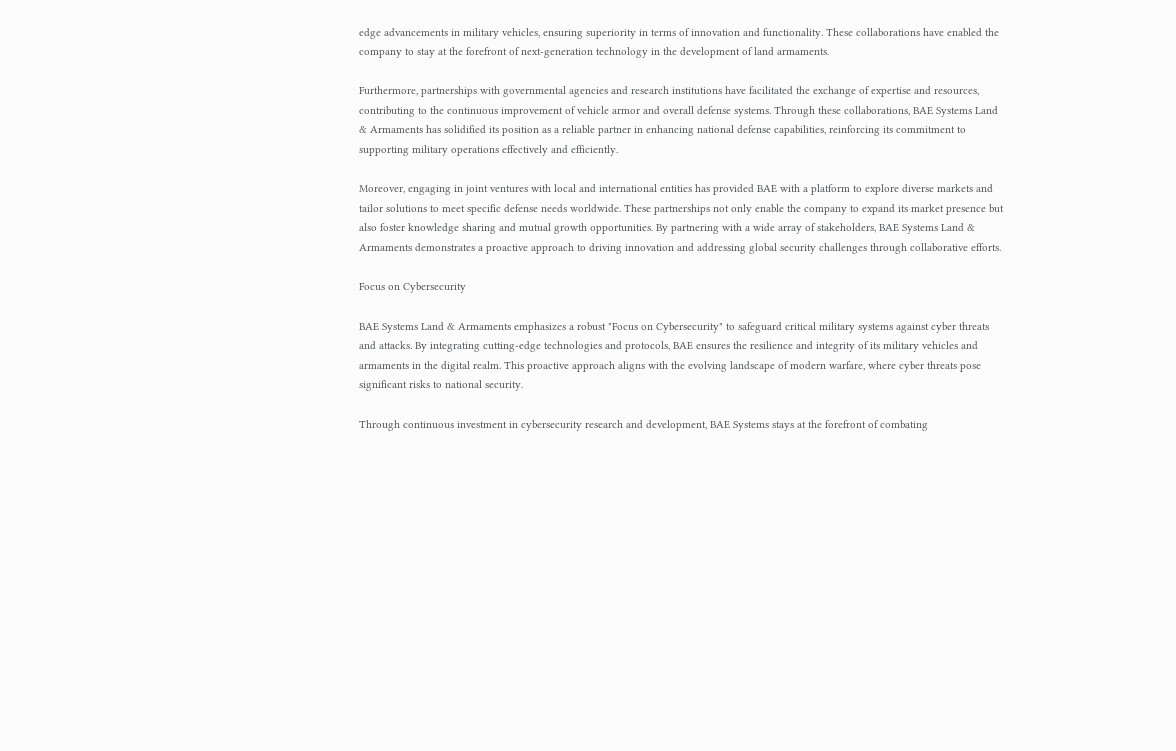edge advancements in military vehicles, ensuring superiority in terms of innovation and functionality. These collaborations have enabled the company to stay at the forefront of next-generation technology in the development of land armaments.

Furthermore, partnerships with governmental agencies and research institutions have facilitated the exchange of expertise and resources, contributing to the continuous improvement of vehicle armor and overall defense systems. Through these collaborations, BAE Systems Land & Armaments has solidified its position as a reliable partner in enhancing national defense capabilities, reinforcing its commitment to supporting military operations effectively and efficiently.

Moreover, engaging in joint ventures with local and international entities has provided BAE with a platform to explore diverse markets and tailor solutions to meet specific defense needs worldwide. These partnerships not only enable the company to expand its market presence but also foster knowledge sharing and mutual growth opportunities. By partnering with a wide array of stakeholders, BAE Systems Land & Armaments demonstrates a proactive approach to driving innovation and addressing global security challenges through collaborative efforts.

Focus on Cybersecurity

BAE Systems Land & Armaments emphasizes a robust "Focus on Cybersecurity" to safeguard critical military systems against cyber threats and attacks. By integrating cutting-edge technologies and protocols, BAE ensures the resilience and integrity of its military vehicles and armaments in the digital realm. This proactive approach aligns with the evolving landscape of modern warfare, where cyber threats pose significant risks to national security.

Through continuous investment in cybersecurity research and development, BAE Systems stays at the forefront of combating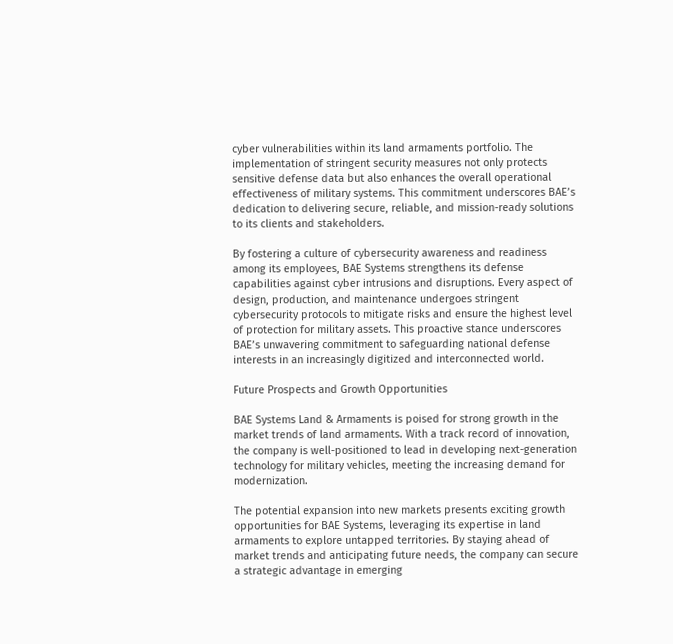cyber vulnerabilities within its land armaments portfolio. The implementation of stringent security measures not only protects sensitive defense data but also enhances the overall operational effectiveness of military systems. This commitment underscores BAE’s dedication to delivering secure, reliable, and mission-ready solutions to its clients and stakeholders.

By fostering a culture of cybersecurity awareness and readiness among its employees, BAE Systems strengthens its defense capabilities against cyber intrusions and disruptions. Every aspect of design, production, and maintenance undergoes stringent cybersecurity protocols to mitigate risks and ensure the highest level of protection for military assets. This proactive stance underscores BAE’s unwavering commitment to safeguarding national defense interests in an increasingly digitized and interconnected world.

Future Prospects and Growth Opportunities

BAE Systems Land & Armaments is poised for strong growth in the market trends of land armaments. With a track record of innovation, the company is well-positioned to lead in developing next-generation technology for military vehicles, meeting the increasing demand for modernization.

The potential expansion into new markets presents exciting growth opportunities for BAE Systems, leveraging its expertise in land armaments to explore untapped territories. By staying ahead of market trends and anticipating future needs, the company can secure a strategic advantage in emerging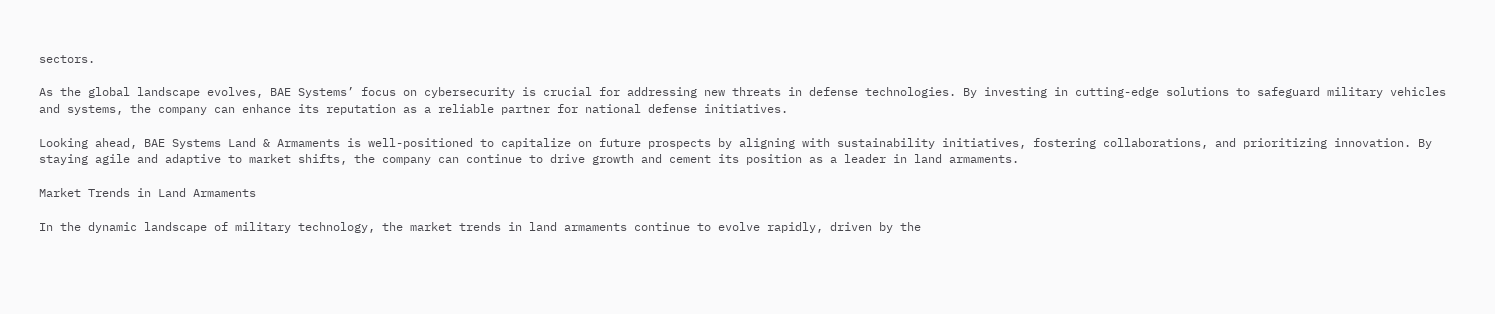sectors.

As the global landscape evolves, BAE Systems’ focus on cybersecurity is crucial for addressing new threats in defense technologies. By investing in cutting-edge solutions to safeguard military vehicles and systems, the company can enhance its reputation as a reliable partner for national defense initiatives.

Looking ahead, BAE Systems Land & Armaments is well-positioned to capitalize on future prospects by aligning with sustainability initiatives, fostering collaborations, and prioritizing innovation. By staying agile and adaptive to market shifts, the company can continue to drive growth and cement its position as a leader in land armaments.

Market Trends in Land Armaments

In the dynamic landscape of military technology, the market trends in land armaments continue to evolve rapidly, driven by the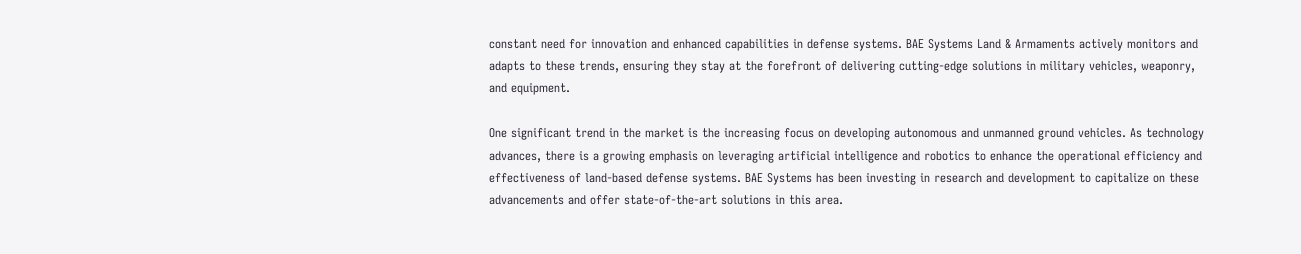constant need for innovation and enhanced capabilities in defense systems. BAE Systems Land & Armaments actively monitors and adapts to these trends, ensuring they stay at the forefront of delivering cutting-edge solutions in military vehicles, weaponry, and equipment.

One significant trend in the market is the increasing focus on developing autonomous and unmanned ground vehicles. As technology advances, there is a growing emphasis on leveraging artificial intelligence and robotics to enhance the operational efficiency and effectiveness of land-based defense systems. BAE Systems has been investing in research and development to capitalize on these advancements and offer state-of-the-art solutions in this area.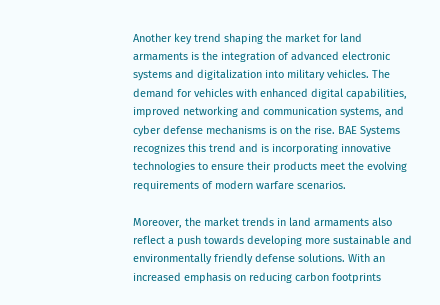Another key trend shaping the market for land armaments is the integration of advanced electronic systems and digitalization into military vehicles. The demand for vehicles with enhanced digital capabilities, improved networking and communication systems, and cyber defense mechanisms is on the rise. BAE Systems recognizes this trend and is incorporating innovative technologies to ensure their products meet the evolving requirements of modern warfare scenarios.

Moreover, the market trends in land armaments also reflect a push towards developing more sustainable and environmentally friendly defense solutions. With an increased emphasis on reducing carbon footprints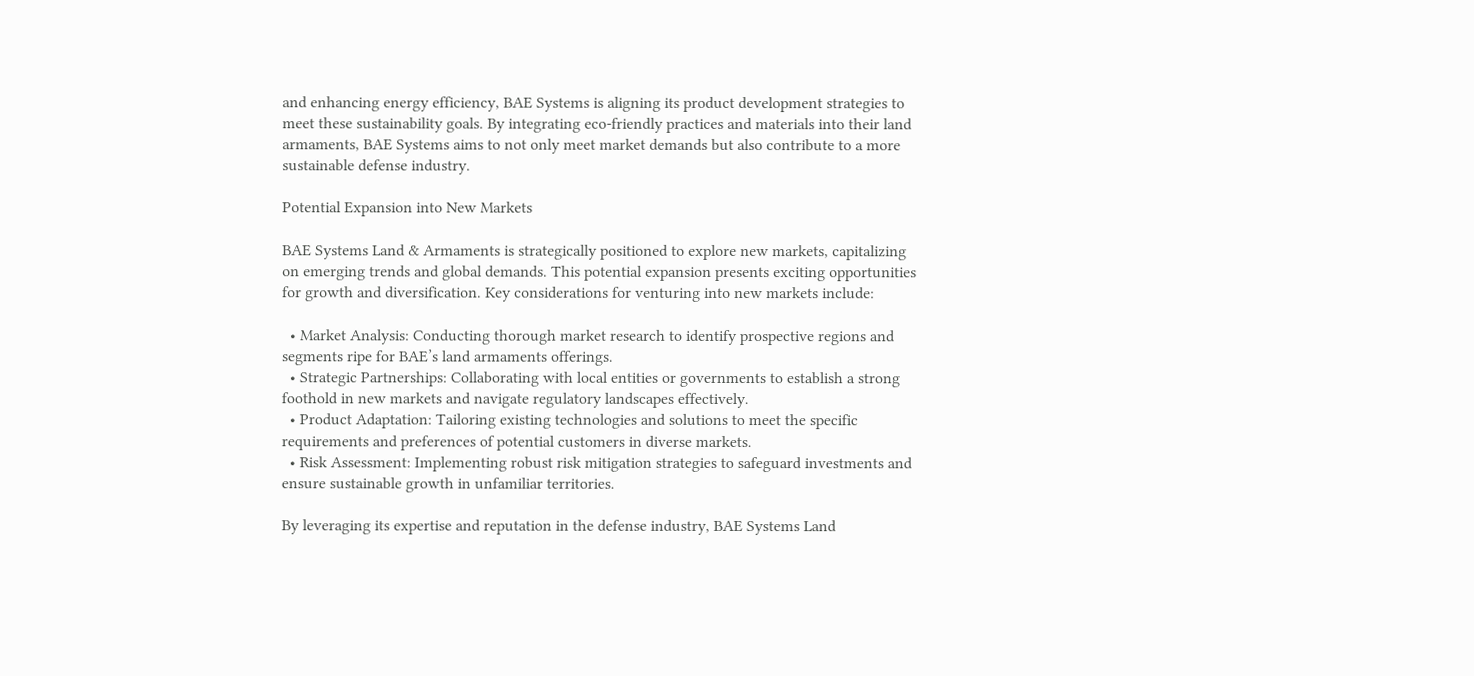and enhancing energy efficiency, BAE Systems is aligning its product development strategies to meet these sustainability goals. By integrating eco-friendly practices and materials into their land armaments, BAE Systems aims to not only meet market demands but also contribute to a more sustainable defense industry.

Potential Expansion into New Markets

BAE Systems Land & Armaments is strategically positioned to explore new markets, capitalizing on emerging trends and global demands. This potential expansion presents exciting opportunities for growth and diversification. Key considerations for venturing into new markets include:

  • Market Analysis: Conducting thorough market research to identify prospective regions and segments ripe for BAE’s land armaments offerings.
  • Strategic Partnerships: Collaborating with local entities or governments to establish a strong foothold in new markets and navigate regulatory landscapes effectively.
  • Product Adaptation: Tailoring existing technologies and solutions to meet the specific requirements and preferences of potential customers in diverse markets.
  • Risk Assessment: Implementing robust risk mitigation strategies to safeguard investments and ensure sustainable growth in unfamiliar territories.

By leveraging its expertise and reputation in the defense industry, BAE Systems Land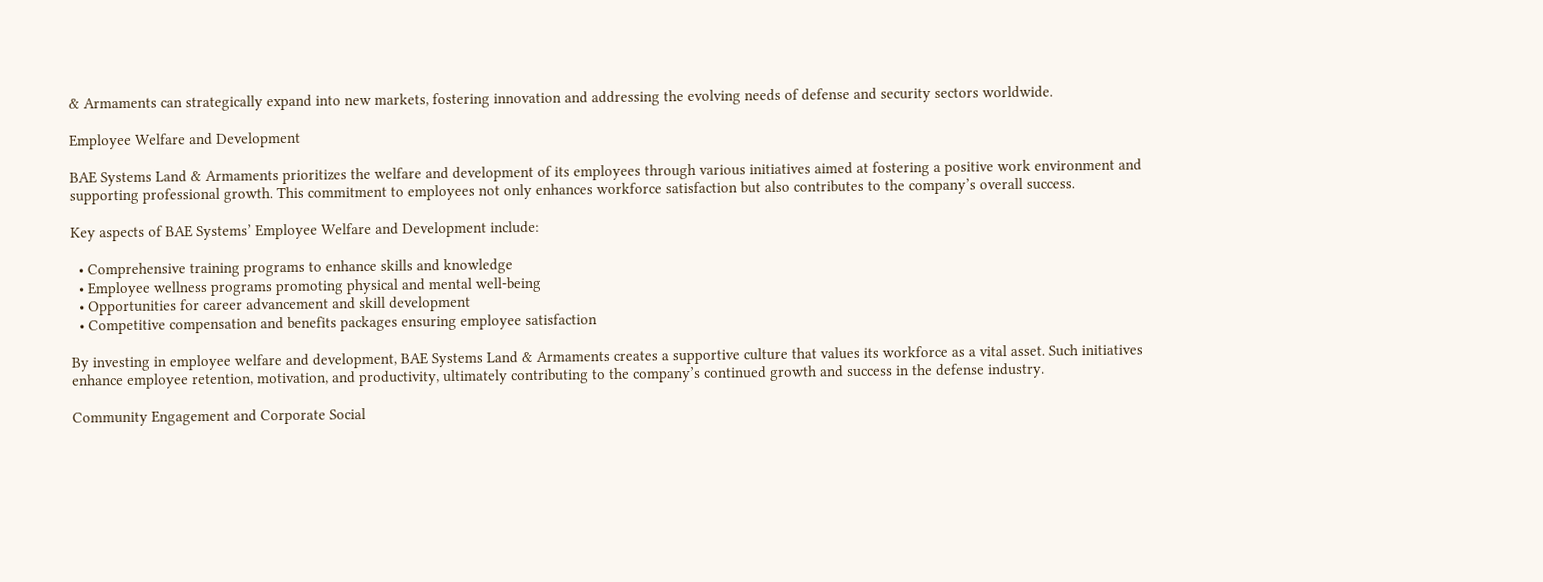& Armaments can strategically expand into new markets, fostering innovation and addressing the evolving needs of defense and security sectors worldwide.

Employee Welfare and Development

BAE Systems Land & Armaments prioritizes the welfare and development of its employees through various initiatives aimed at fostering a positive work environment and supporting professional growth. This commitment to employees not only enhances workforce satisfaction but also contributes to the company’s overall success.

Key aspects of BAE Systems’ Employee Welfare and Development include:

  • Comprehensive training programs to enhance skills and knowledge
  • Employee wellness programs promoting physical and mental well-being
  • Opportunities for career advancement and skill development
  • Competitive compensation and benefits packages ensuring employee satisfaction

By investing in employee welfare and development, BAE Systems Land & Armaments creates a supportive culture that values its workforce as a vital asset. Such initiatives enhance employee retention, motivation, and productivity, ultimately contributing to the company’s continued growth and success in the defense industry.

Community Engagement and Corporate Social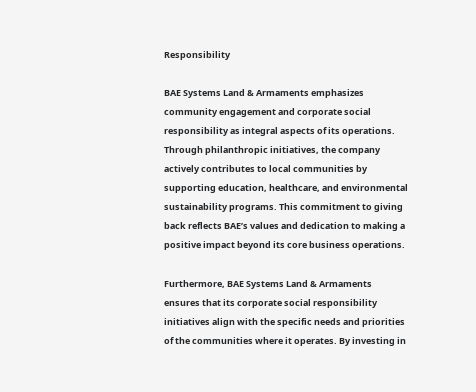Responsibility

BAE Systems Land & Armaments emphasizes community engagement and corporate social responsibility as integral aspects of its operations. Through philanthropic initiatives, the company actively contributes to local communities by supporting education, healthcare, and environmental sustainability programs. This commitment to giving back reflects BAE’s values and dedication to making a positive impact beyond its core business operations.

Furthermore, BAE Systems Land & Armaments ensures that its corporate social responsibility initiatives align with the specific needs and priorities of the communities where it operates. By investing in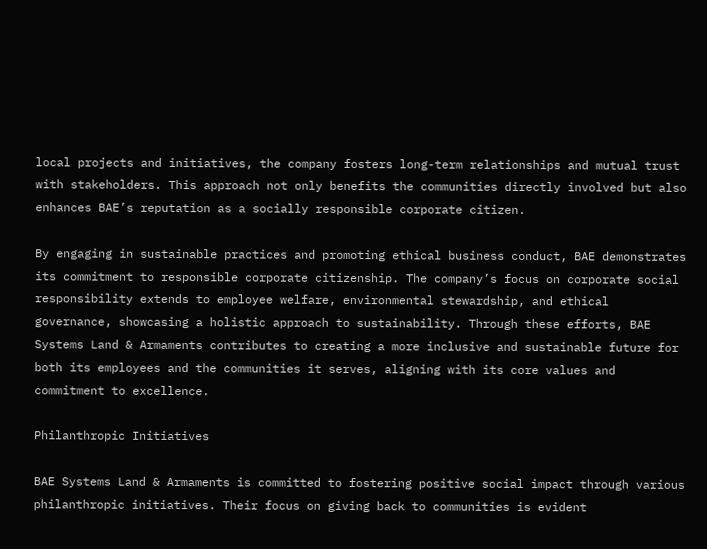local projects and initiatives, the company fosters long-term relationships and mutual trust with stakeholders. This approach not only benefits the communities directly involved but also enhances BAE’s reputation as a socially responsible corporate citizen.

By engaging in sustainable practices and promoting ethical business conduct, BAE demonstrates its commitment to responsible corporate citizenship. The company’s focus on corporate social responsibility extends to employee welfare, environmental stewardship, and ethical governance, showcasing a holistic approach to sustainability. Through these efforts, BAE Systems Land & Armaments contributes to creating a more inclusive and sustainable future for both its employees and the communities it serves, aligning with its core values and commitment to excellence.

Philanthropic Initiatives

BAE Systems Land & Armaments is committed to fostering positive social impact through various philanthropic initiatives. Their focus on giving back to communities is evident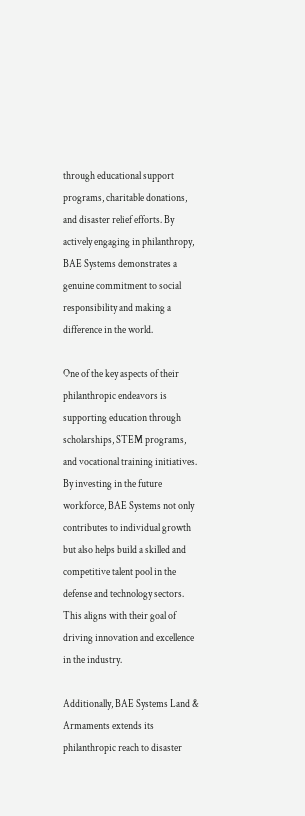through educational support programs, charitable donations, and disaster relief efforts. By actively engaging in philanthropy, BAE Systems demonstrates a genuine commitment to social responsibility and making a difference in the world.

One of the key aspects of their philanthropic endeavors is supporting education through scholarships, STEM programs, and vocational training initiatives. By investing in the future workforce, BAE Systems not only contributes to individual growth but also helps build a skilled and competitive talent pool in the defense and technology sectors. This aligns with their goal of driving innovation and excellence in the industry.

Additionally, BAE Systems Land & Armaments extends its philanthropic reach to disaster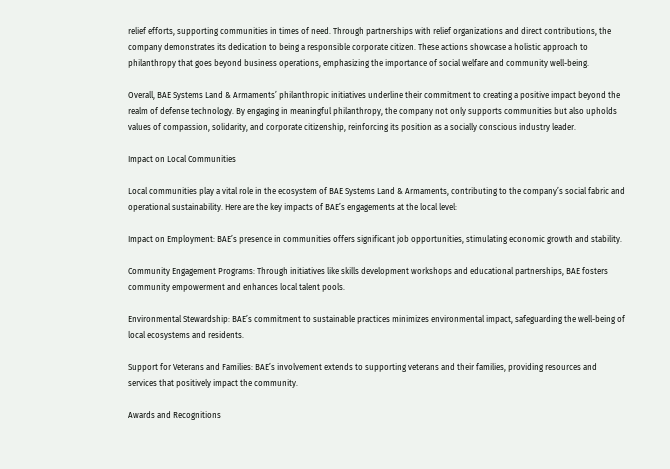relief efforts, supporting communities in times of need. Through partnerships with relief organizations and direct contributions, the company demonstrates its dedication to being a responsible corporate citizen. These actions showcase a holistic approach to philanthropy that goes beyond business operations, emphasizing the importance of social welfare and community well-being.

Overall, BAE Systems Land & Armaments’ philanthropic initiatives underline their commitment to creating a positive impact beyond the realm of defense technology. By engaging in meaningful philanthropy, the company not only supports communities but also upholds values of compassion, solidarity, and corporate citizenship, reinforcing its position as a socially conscious industry leader.

Impact on Local Communities

Local communities play a vital role in the ecosystem of BAE Systems Land & Armaments, contributing to the company’s social fabric and operational sustainability. Here are the key impacts of BAE’s engagements at the local level:

Impact on Employment: BAE’s presence in communities offers significant job opportunities, stimulating economic growth and stability.

Community Engagement Programs: Through initiatives like skills development workshops and educational partnerships, BAE fosters community empowerment and enhances local talent pools.

Environmental Stewardship: BAE’s commitment to sustainable practices minimizes environmental impact, safeguarding the well-being of local ecosystems and residents.

Support for Veterans and Families: BAE’s involvement extends to supporting veterans and their families, providing resources and services that positively impact the community.

Awards and Recognitions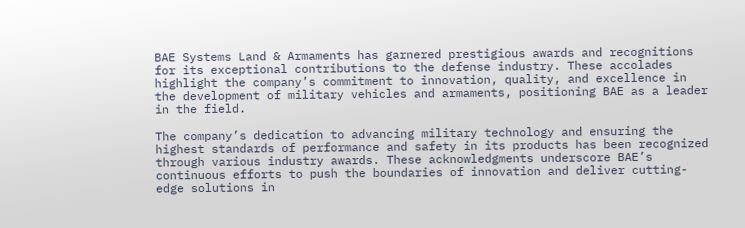BAE Systems Land & Armaments has garnered prestigious awards and recognitions for its exceptional contributions to the defense industry. These accolades highlight the company’s commitment to innovation, quality, and excellence in the development of military vehicles and armaments, positioning BAE as a leader in the field.

The company’s dedication to advancing military technology and ensuring the highest standards of performance and safety in its products has been recognized through various industry awards. These acknowledgments underscore BAE’s continuous efforts to push the boundaries of innovation and deliver cutting-edge solutions in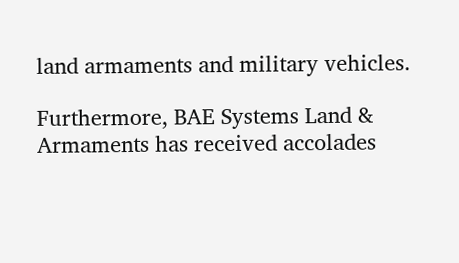land armaments and military vehicles.

Furthermore, BAE Systems Land & Armaments has received accolades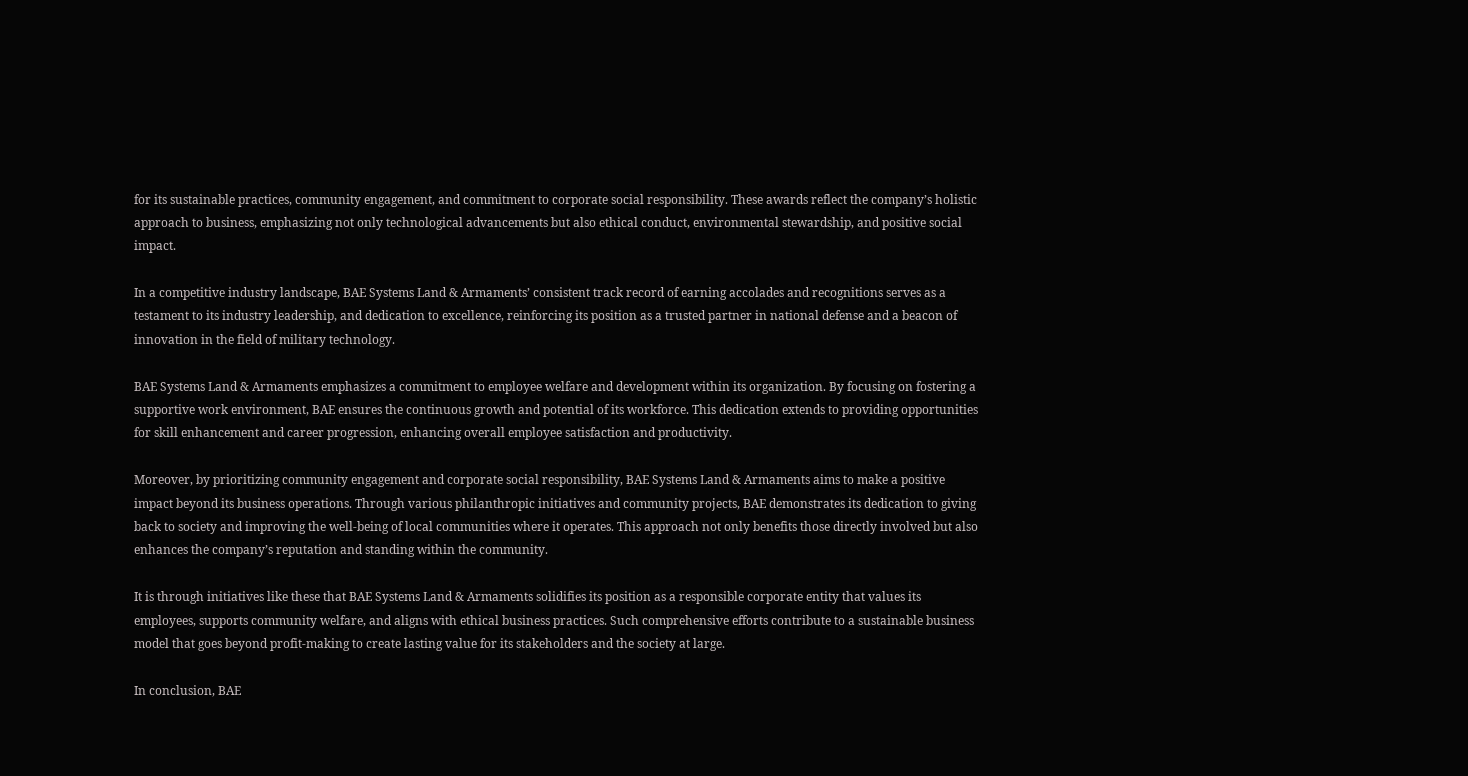for its sustainable practices, community engagement, and commitment to corporate social responsibility. These awards reflect the company’s holistic approach to business, emphasizing not only technological advancements but also ethical conduct, environmental stewardship, and positive social impact.

In a competitive industry landscape, BAE Systems Land & Armaments’ consistent track record of earning accolades and recognitions serves as a testament to its industry leadership, and dedication to excellence, reinforcing its position as a trusted partner in national defense and a beacon of innovation in the field of military technology.

BAE Systems Land & Armaments emphasizes a commitment to employee welfare and development within its organization. By focusing on fostering a supportive work environment, BAE ensures the continuous growth and potential of its workforce. This dedication extends to providing opportunities for skill enhancement and career progression, enhancing overall employee satisfaction and productivity.

Moreover, by prioritizing community engagement and corporate social responsibility, BAE Systems Land & Armaments aims to make a positive impact beyond its business operations. Through various philanthropic initiatives and community projects, BAE demonstrates its dedication to giving back to society and improving the well-being of local communities where it operates. This approach not only benefits those directly involved but also enhances the company’s reputation and standing within the community.

It is through initiatives like these that BAE Systems Land & Armaments solidifies its position as a responsible corporate entity that values its employees, supports community welfare, and aligns with ethical business practices. Such comprehensive efforts contribute to a sustainable business model that goes beyond profit-making to create lasting value for its stakeholders and the society at large.

In conclusion, BAE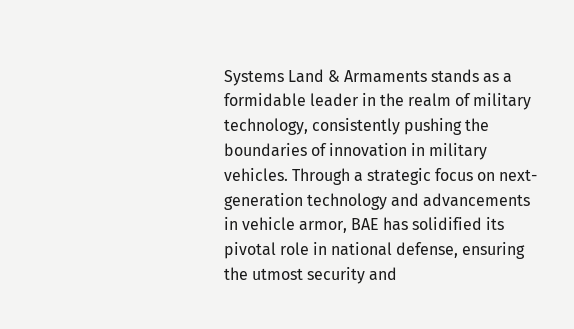Systems Land & Armaments stands as a formidable leader in the realm of military technology, consistently pushing the boundaries of innovation in military vehicles. Through a strategic focus on next-generation technology and advancements in vehicle armor, BAE has solidified its pivotal role in national defense, ensuring the utmost security and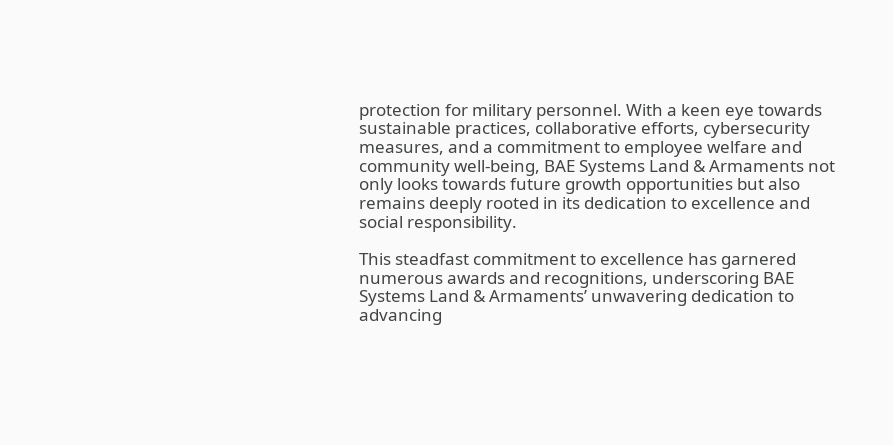protection for military personnel. With a keen eye towards sustainable practices, collaborative efforts, cybersecurity measures, and a commitment to employee welfare and community well-being, BAE Systems Land & Armaments not only looks towards future growth opportunities but also remains deeply rooted in its dedication to excellence and social responsibility.

This steadfast commitment to excellence has garnered numerous awards and recognitions, underscoring BAE Systems Land & Armaments’ unwavering dedication to advancing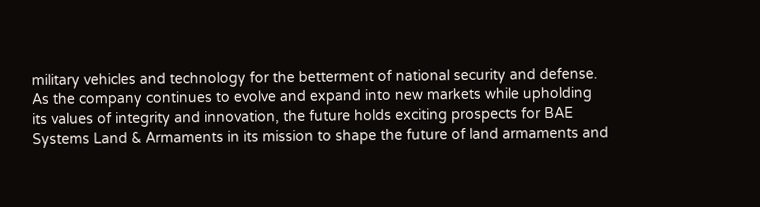military vehicles and technology for the betterment of national security and defense. As the company continues to evolve and expand into new markets while upholding its values of integrity and innovation, the future holds exciting prospects for BAE Systems Land & Armaments in its mission to shape the future of land armaments and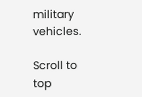military vehicles.

Scroll to top